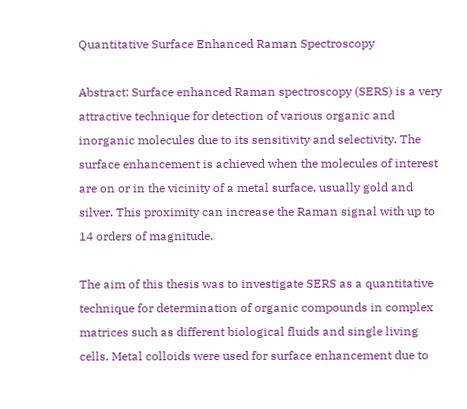Quantitative Surface Enhanced Raman Spectroscopy

Abstract: Surface enhanced Raman spectroscopy (SERS) is a very attractive technique for detection of various organic and inorganic molecules due to its sensitivity and selectivity. The surface enhancement is achieved when the molecules of interest are on or in the vicinity of a metal surface, usually gold and silver. This proximity can increase the Raman signal with up to 14 orders of magnitude.

The aim of this thesis was to investigate SERS as a quantitative technique for determination of organic compounds in complex matrices such as different biological fluids and single living cells. Metal colloids were used for surface enhancement due to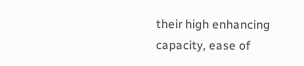their high enhancing capacity, ease of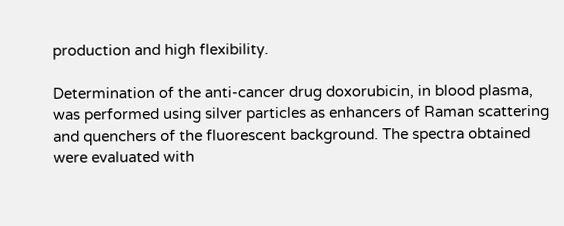production and high flexibility.

Determination of the anti-cancer drug doxorubicin, in blood plasma, was performed using silver particles as enhancers of Raman scattering and quenchers of the fluorescent background. The spectra obtained were evaluated with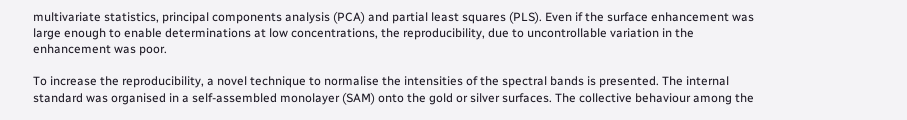multivariate statistics, principal components analysis (PCA) and partial least squares (PLS). Even if the surface enhancement was large enough to enable determinations at low concentrations, the reproducibility, due to uncontrollable variation in the enhancement was poor.

To increase the reproducibility, a novel technique to normalise the intensities of the spectral bands is presented. The internal standard was organised in a self-assembled monolayer (SAM) onto the gold or silver surfaces. The collective behaviour among the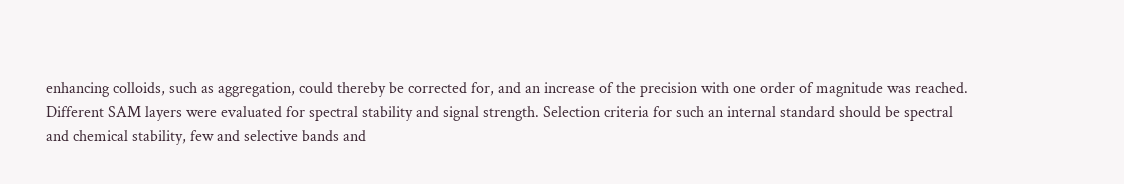enhancing colloids, such as aggregation, could thereby be corrected for, and an increase of the precision with one order of magnitude was reached. Different SAM layers were evaluated for spectral stability and signal strength. Selection criteria for such an internal standard should be spectral and chemical stability, few and selective bands and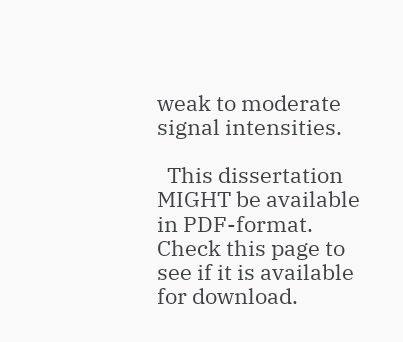weak to moderate signal intensities.

  This dissertation MIGHT be available in PDF-format. Check this page to see if it is available for download.